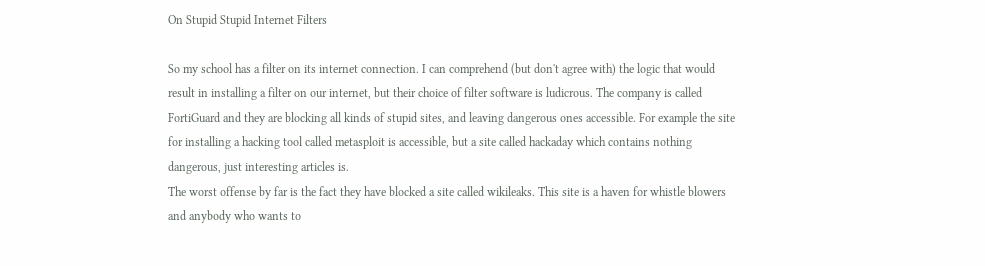On Stupid Stupid Internet Filters

So my school has a filter on its internet connection. I can comprehend (but don't agree with) the logic that would result in installing a filter on our internet, but their choice of filter software is ludicrous. The company is called FortiGuard and they are blocking all kinds of stupid sites, and leaving dangerous ones accessible. For example the site for installing a hacking tool called metasploit is accessible, but a site called hackaday which contains nothing dangerous, just interesting articles is.
The worst offense by far is the fact they have blocked a site called wikileaks. This site is a haven for whistle blowers and anybody who wants to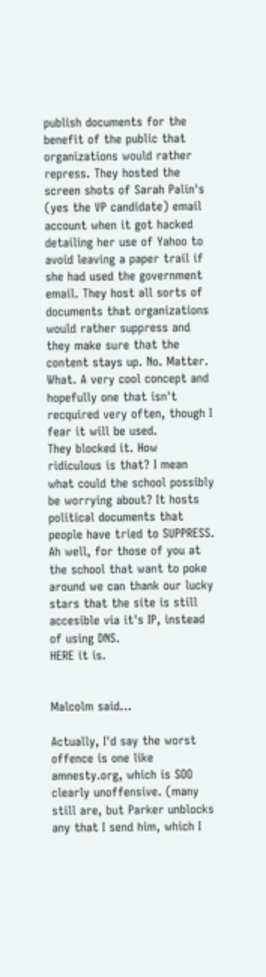publish documents for the benefit of the public that organizations would rather repress. They hosted the screen shots of Sarah Palin's (yes the VP candidate) email account when it got hacked detailing her use of Yahoo to avoid leaving a paper trail if she had used the government email. They host all sorts of documents that organizations would rather suppress and they make sure that the content stays up. No. Matter. What. A very cool concept and hopefully one that isn't recquired very often, though I fear it will be used.
They blocked it. How ridiculous is that? I mean what could the school possibly be worrying about? It hosts political documents that people have tried to SUPPRESS. Ah well, for those of you at the school that want to poke around we can thank our lucky stars that the site is still accesible via it's IP, instead of using DNS.
HERE it is.


Malcolm said...

Actually, I'd say the worst offence is one like amnesty.org, which is SOO clearly unoffensive. (many still are, but Parker unblocks any that I send him, which I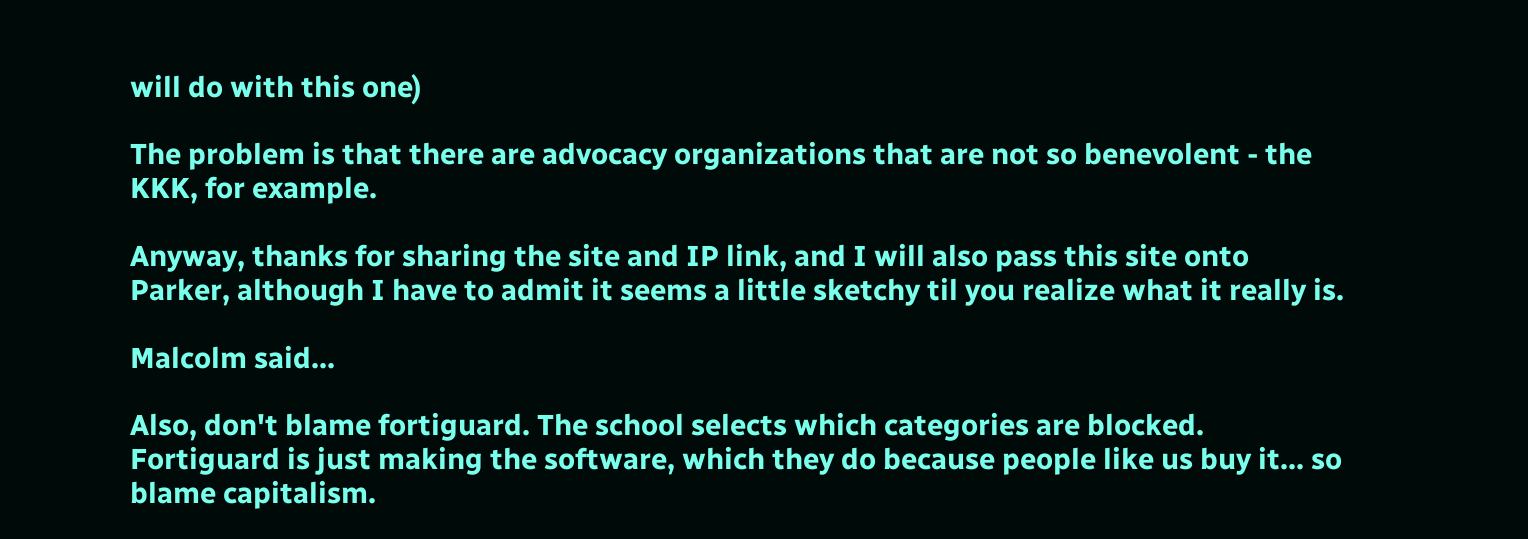will do with this one)

The problem is that there are advocacy organizations that are not so benevolent - the KKK, for example.

Anyway, thanks for sharing the site and IP link, and I will also pass this site onto Parker, although I have to admit it seems a little sketchy til you realize what it really is.

Malcolm said...

Also, don't blame fortiguard. The school selects which categories are blocked. Fortiguard is just making the software, which they do because people like us buy it... so blame capitalism.